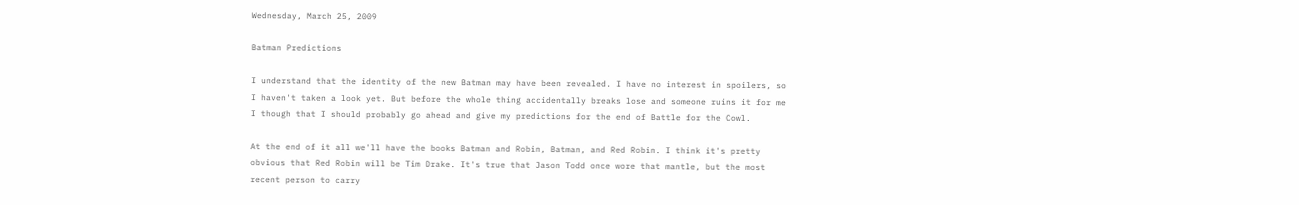Wednesday, March 25, 2009

Batman Predictions

I understand that the identity of the new Batman may have been revealed. I have no interest in spoilers, so I haven't taken a look yet. But before the whole thing accidentally breaks lose and someone ruins it for me I though that I should probably go ahead and give my predictions for the end of Battle for the Cowl.

At the end of it all we'll have the books Batman and Robin, Batman, and Red Robin. I think it's pretty obvious that Red Robin will be Tim Drake. It's true that Jason Todd once wore that mantle, but the most recent person to carry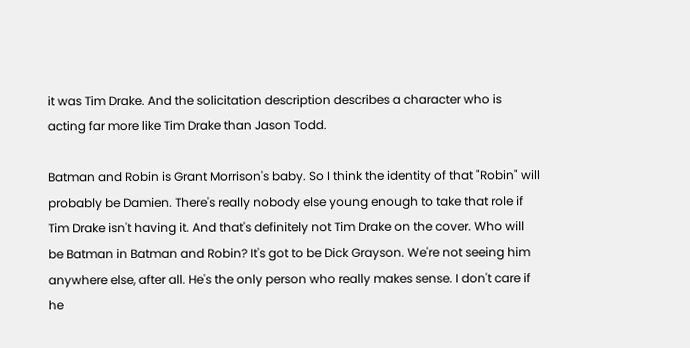it was Tim Drake. And the solicitation description describes a character who is acting far more like Tim Drake than Jason Todd.

Batman and Robin is Grant Morrison's baby. So I think the identity of that "Robin" will probably be Damien. There's really nobody else young enough to take that role if Tim Drake isn't having it. And that's definitely not Tim Drake on the cover. Who will be Batman in Batman and Robin? It's got to be Dick Grayson. We're not seeing him anywhere else, after all. He's the only person who really makes sense. I don't care if he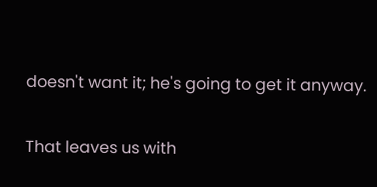doesn't want it; he's going to get it anyway.

That leaves us with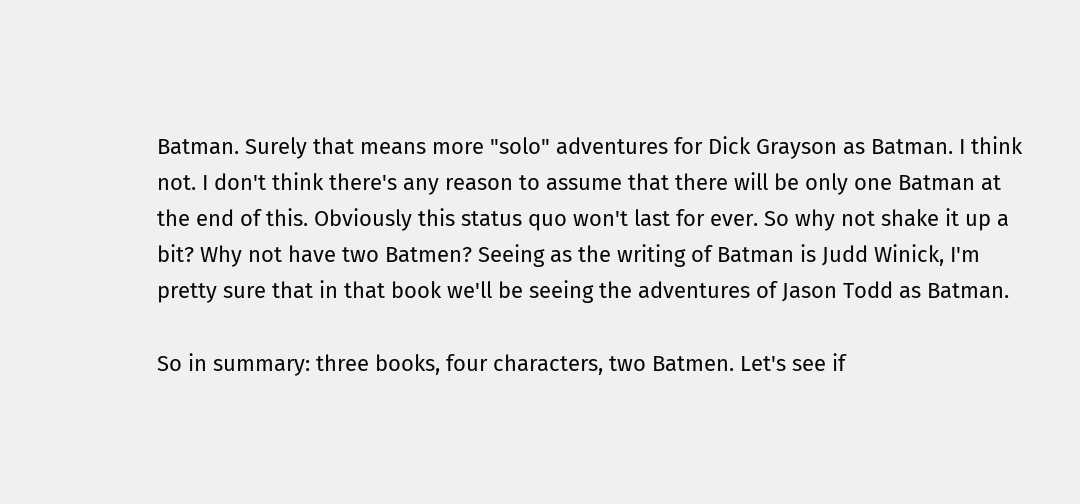Batman. Surely that means more "solo" adventures for Dick Grayson as Batman. I think not. I don't think there's any reason to assume that there will be only one Batman at the end of this. Obviously this status quo won't last for ever. So why not shake it up a bit? Why not have two Batmen? Seeing as the writing of Batman is Judd Winick, I'm pretty sure that in that book we'll be seeing the adventures of Jason Todd as Batman.

So in summary: three books, four characters, two Batmen. Let's see if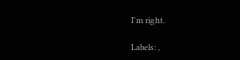I'm right.

Labels: ,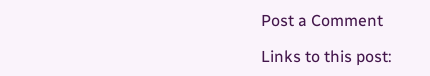Post a Comment

Links to this post: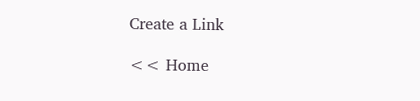Create a Link

<< Home